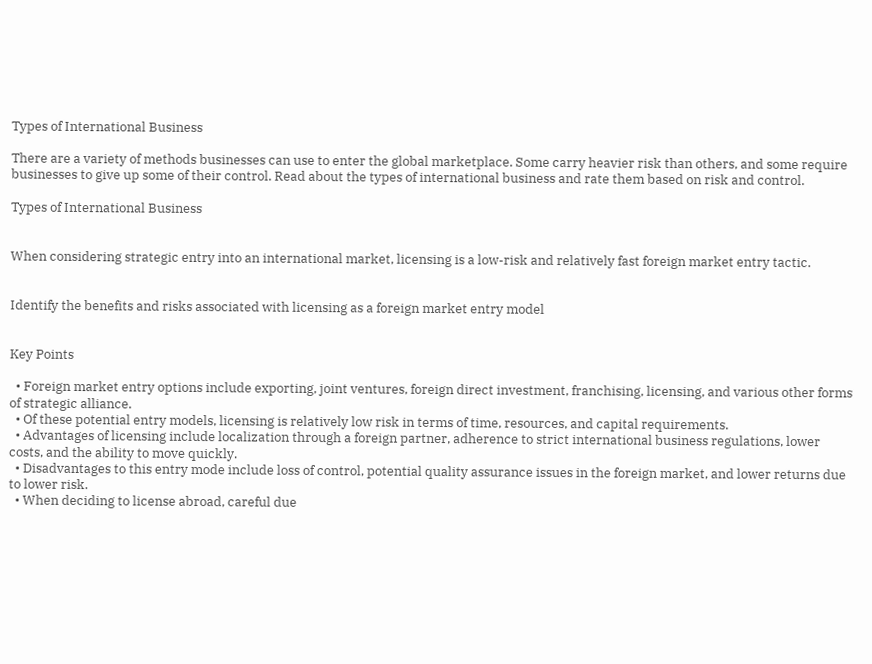Types of International Business

There are a variety of methods businesses can use to enter the global marketplace. Some carry heavier risk than others, and some require businesses to give up some of their control. Read about the types of international business and rate them based on risk and control.

Types of International Business


When considering strategic entry into an international market, licensing is a low-risk and relatively fast foreign market entry tactic.


Identify the benefits and risks associated with licensing as a foreign market entry model


Key Points

  • Foreign market entry options include exporting, joint ventures, foreign direct investment, franchising, licensing, and various other forms of strategic alliance.
  • Of these potential entry models, licensing is relatively low risk in terms of time, resources, and capital requirements.
  • Advantages of licensing include localization through a foreign partner, adherence to strict international business regulations, lower costs, and the ability to move quickly.
  • Disadvantages to this entry mode include loss of control, potential quality assurance issues in the foreign market, and lower returns due to lower risk.
  • When deciding to license abroad, careful due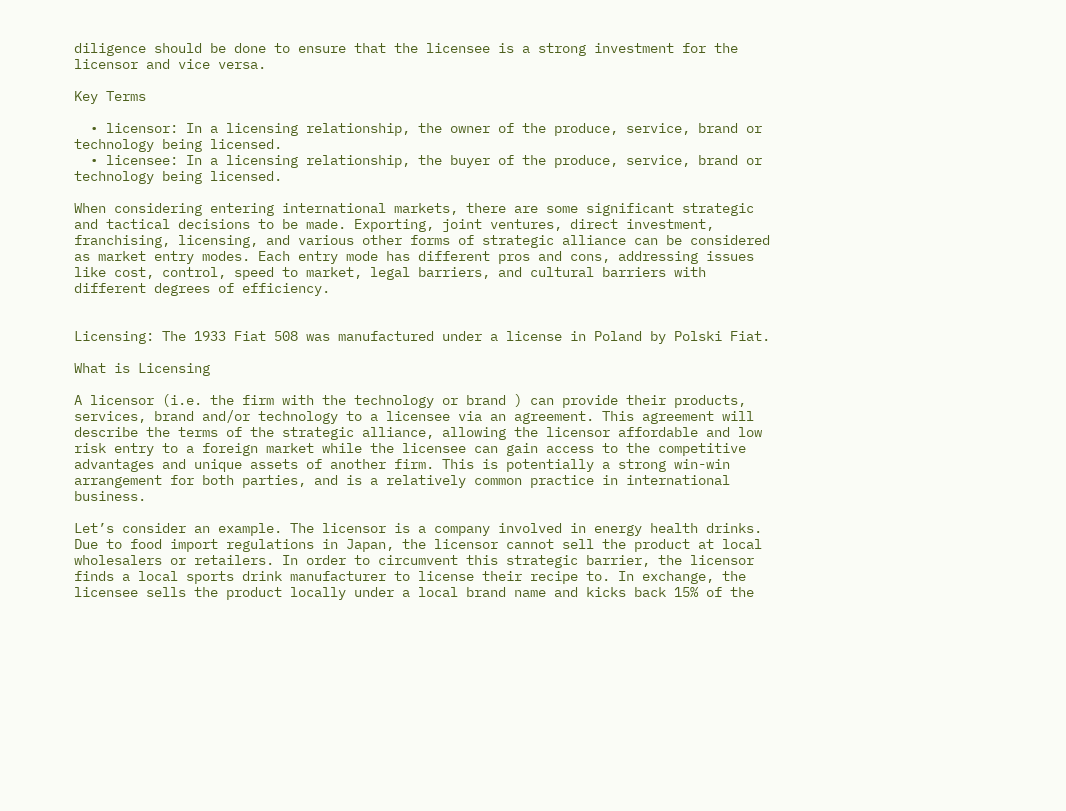diligence should be done to ensure that the licensee is a strong investment for the licensor and vice versa.

Key Terms

  • licensor: In a licensing relationship, the owner of the produce, service, brand or technology being licensed.
  • licensee: In a licensing relationship, the buyer of the produce, service, brand or technology being licensed.

When considering entering international markets, there are some significant strategic and tactical decisions to be made. Exporting, joint ventures, direct investment, franchising, licensing, and various other forms of strategic alliance can be considered as market entry modes. Each entry mode has different pros and cons, addressing issues like cost, control, speed to market, legal barriers, and cultural barriers with different degrees of efficiency.


Licensing: The 1933 Fiat 508 was manufactured under a license in Poland by Polski Fiat.

What is Licensing

A licensor (i.e. the firm with the technology or brand ) can provide their products, services, brand and/or technology to a licensee via an agreement. This agreement will describe the terms of the strategic alliance, allowing the licensor affordable and low risk entry to a foreign market while the licensee can gain access to the competitive advantages and unique assets of another firm. This is potentially a strong win-win arrangement for both parties, and is a relatively common practice in international business.

Let’s consider an example. The licensor is a company involved in energy health drinks. Due to food import regulations in Japan, the licensor cannot sell the product at local wholesalers or retailers. In order to circumvent this strategic barrier, the licensor finds a local sports drink manufacturer to license their recipe to. In exchange, the licensee sells the product locally under a local brand name and kicks back 15% of the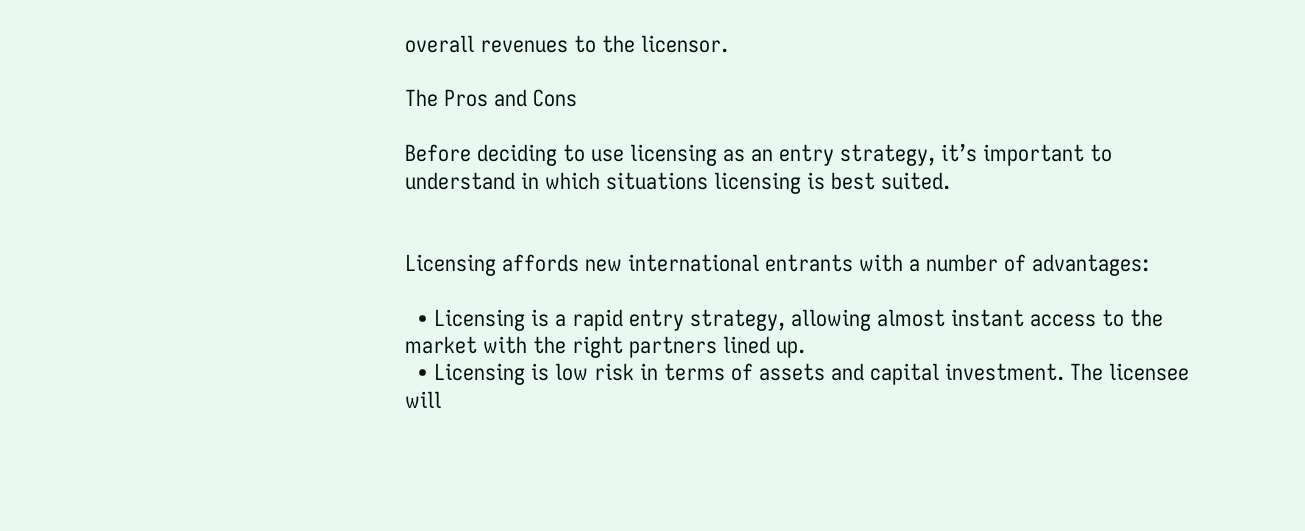overall revenues to the licensor.

The Pros and Cons

Before deciding to use licensing as an entry strategy, it’s important to understand in which situations licensing is best suited.


Licensing affords new international entrants with a number of advantages:

  • Licensing is a rapid entry strategy, allowing almost instant access to the market with the right partners lined up.
  • Licensing is low risk in terms of assets and capital investment. The licensee will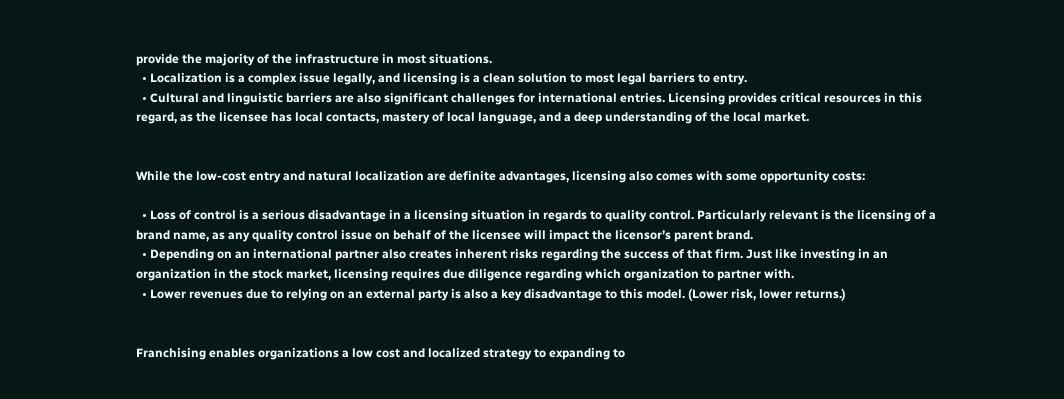provide the majority of the infrastructure in most situations.
  • Localization is a complex issue legally, and licensing is a clean solution to most legal barriers to entry.
  • Cultural and linguistic barriers are also significant challenges for international entries. Licensing provides critical resources in this regard, as the licensee has local contacts, mastery of local language, and a deep understanding of the local market.


While the low-cost entry and natural localization are definite advantages, licensing also comes with some opportunity costs:

  • Loss of control is a serious disadvantage in a licensing situation in regards to quality control. Particularly relevant is the licensing of a brand name, as any quality control issue on behalf of the licensee will impact the licensor’s parent brand.
  • Depending on an international partner also creates inherent risks regarding the success of that firm. Just like investing in an organization in the stock market, licensing requires due diligence regarding which organization to partner with.
  • Lower revenues due to relying on an external party is also a key disadvantage to this model. (Lower risk, lower returns.)


Franchising enables organizations a low cost and localized strategy to expanding to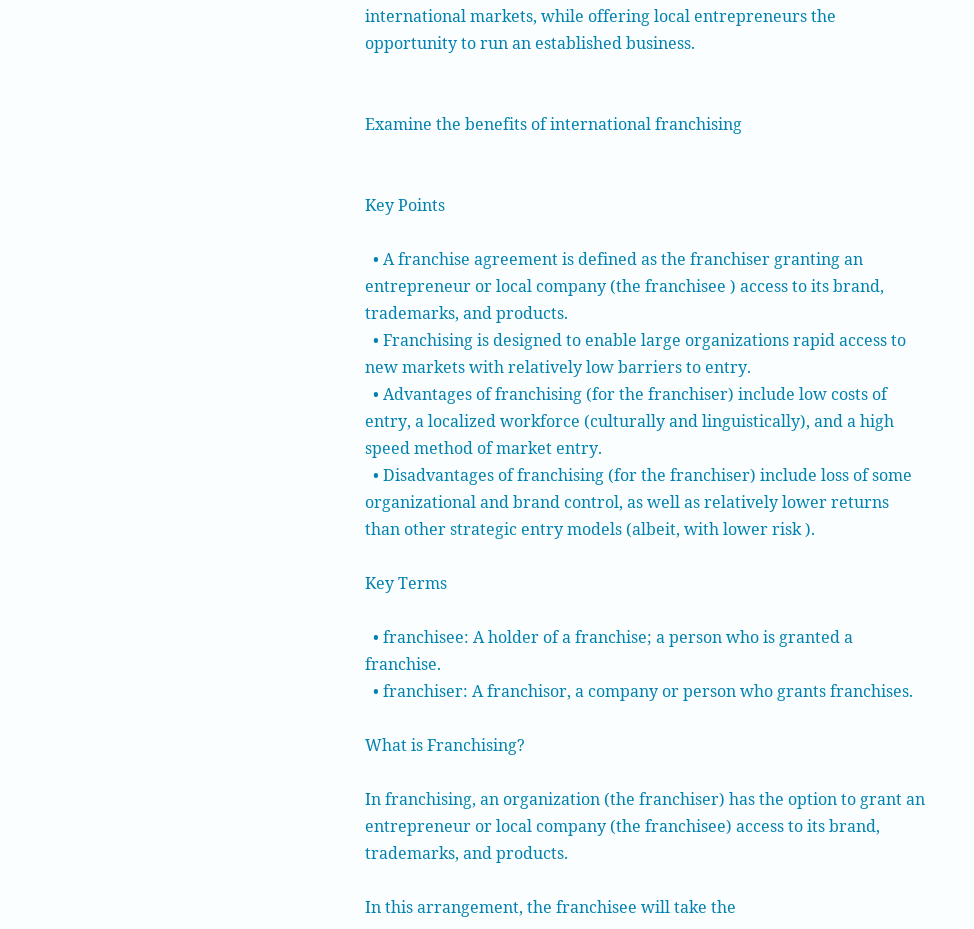international markets, while offering local entrepreneurs the opportunity to run an established business.


Examine the benefits of international franchising


Key Points

  • A franchise agreement is defined as the franchiser granting an entrepreneur or local company (the franchisee ) access to its brand, trademarks, and products.
  • Franchising is designed to enable large organizations rapid access to new markets with relatively low barriers to entry.
  • Advantages of franchising (for the franchiser) include low costs of entry, a localized workforce (culturally and linguistically), and a high speed method of market entry.
  • Disadvantages of franchising (for the franchiser) include loss of some organizational and brand control, as well as relatively lower returns than other strategic entry models (albeit, with lower risk ).

Key Terms

  • franchisee: A holder of a franchise; a person who is granted a franchise.
  • franchiser: A franchisor, a company or person who grants franchises.

What is Franchising?

In franchising, an organization (the franchiser) has the option to grant an entrepreneur or local company (the franchisee) access to its brand, trademarks, and products.

In this arrangement, the franchisee will take the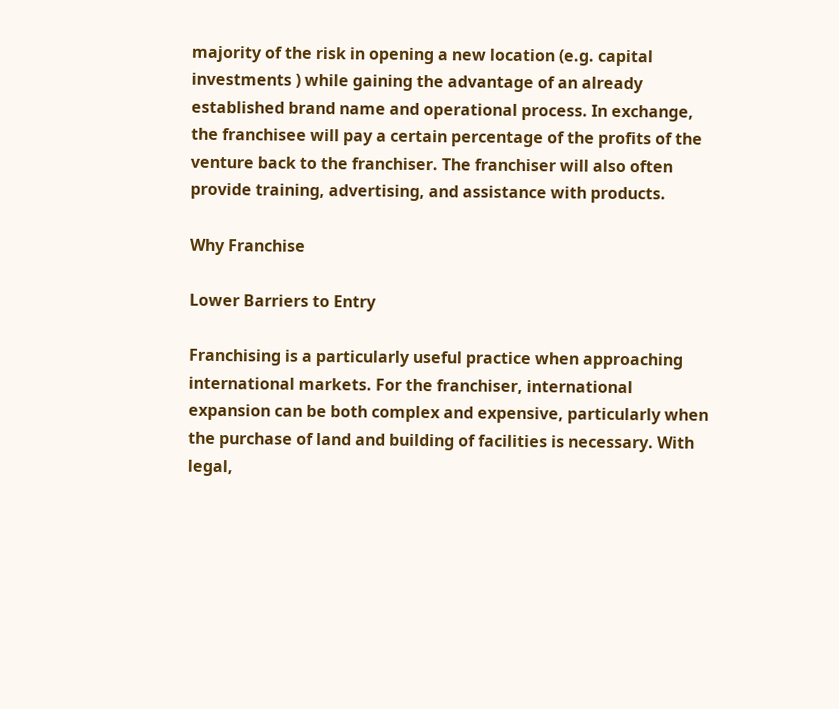majority of the risk in opening a new location (e.g. capital investments ) while gaining the advantage of an already established brand name and operational process. In exchange, the franchisee will pay a certain percentage of the profits of the venture back to the franchiser. The franchiser will also often provide training, advertising, and assistance with products.

Why Franchise

Lower Barriers to Entry

Franchising is a particularly useful practice when approaching international markets. For the franchiser, international expansion can be both complex and expensive, particularly when the purchase of land and building of facilities is necessary. With legal,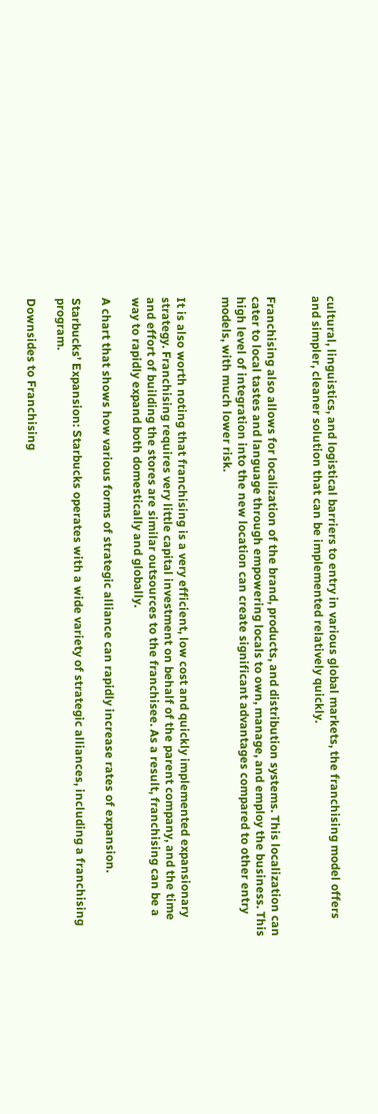cultural, linguistics, and logistical barriers to entry in various global markets, the franchising model offers and simpler, cleaner solution that can be implemented relatively quickly.


Franchising also allows for localization of the brand, products, and distribution systems. This localization can cater to local tastes and language through empowering locals to own, manage, and employ the business. This high level of integration into the new location can create significant advantages compared to other entry models, with much lower risk.


It is also worth noting that franchising is a very efficient, low cost and quickly implemented expansionary strategy. Franchising requires very little capital investment on behalf of the parent company, and the time and effort of building the stores are similar outsources to the franchisee. As a result, franchising can be a way to rapidly expand both domestically and globally.

A chart that shows how various forms of strategic alliance can rapidly increase rates of expansion.

Starbucks’ Expansion: Starbucks operates with a wide variety of strategic alliances, including a franchising program.

Downsides to Franchising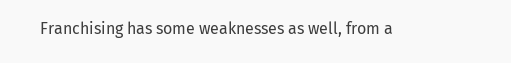Franchising has some weaknesses as well, from a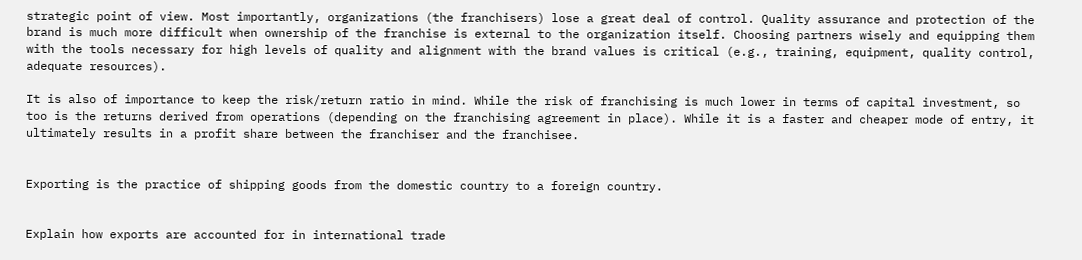strategic point of view. Most importantly, organizations (the franchisers) lose a great deal of control. Quality assurance and protection of the brand is much more difficult when ownership of the franchise is external to the organization itself. Choosing partners wisely and equipping them with the tools necessary for high levels of quality and alignment with the brand values is critical (e.g., training, equipment, quality control, adequate resources).

It is also of importance to keep the risk/return ratio in mind. While the risk of franchising is much lower in terms of capital investment, so too is the returns derived from operations (depending on the franchising agreement in place). While it is a faster and cheaper mode of entry, it ultimately results in a profit share between the franchiser and the franchisee.


Exporting is the practice of shipping goods from the domestic country to a foreign country.


Explain how exports are accounted for in international trade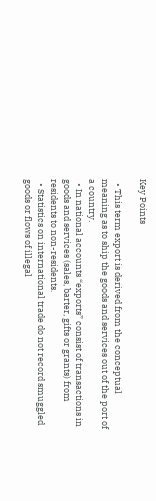Key Points

  • This term export is derived from the conceptual meaning as to ship the goods and services out of the port of a country.
  • In national accounts “exports” consist of transactions in goods and services (sales, barter, gifts or grants) from residents to non-residents.
  • Statistics on international trade do not record smuggled goods or flows of illegal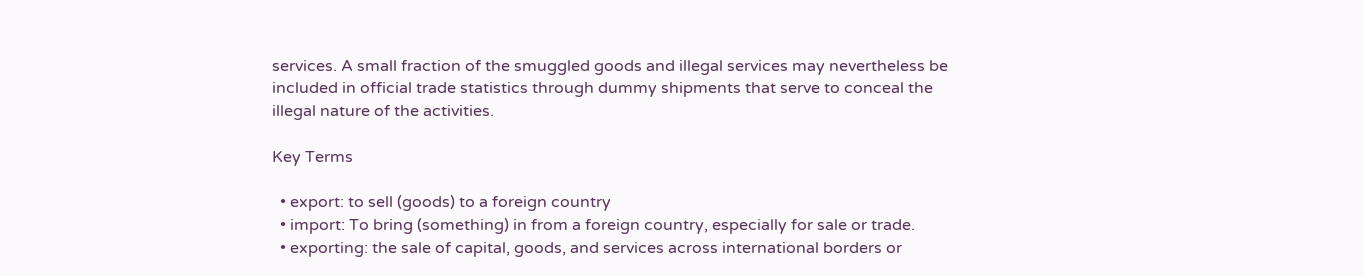services. A small fraction of the smuggled goods and illegal services may nevertheless be included in official trade statistics through dummy shipments that serve to conceal the illegal nature of the activities.

Key Terms

  • export: to sell (goods) to a foreign country
  • import: To bring (something) in from a foreign country, especially for sale or trade.
  • exporting: the sale of capital, goods, and services across international borders or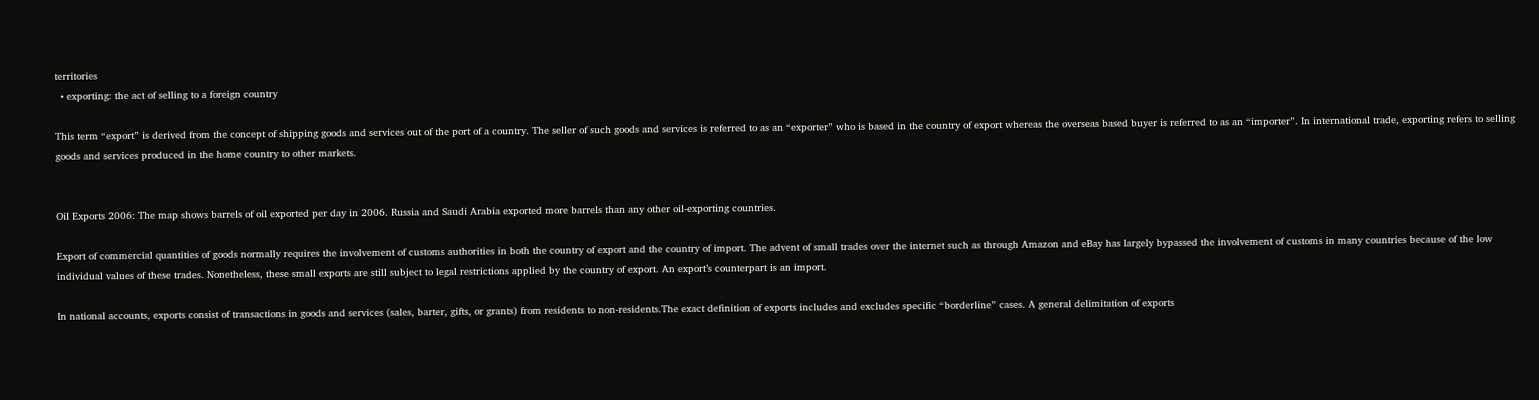territories
  • exporting: the act of selling to a foreign country

This term “export” is derived from the concept of shipping goods and services out of the port of a country. The seller of such goods and services is referred to as an “exporter” who is based in the country of export whereas the overseas based buyer is referred to as an “importer”. In international trade, exporting refers to selling goods and services produced in the home country to other markets.


Oil Exports 2006: The map shows barrels of oil exported per day in 2006. Russia and Saudi Arabia exported more barrels than any other oil-exporting countries.

Export of commercial quantities of goods normally requires the involvement of customs authorities in both the country of export and the country of import. The advent of small trades over the internet such as through Amazon and eBay has largely bypassed the involvement of customs in many countries because of the low individual values of these trades. Nonetheless, these small exports are still subject to legal restrictions applied by the country of export. An export’s counterpart is an import.

In national accounts, exports consist of transactions in goods and services (sales, barter, gifts, or grants) from residents to non-residents.The exact definition of exports includes and excludes specific “borderline” cases. A general delimitation of exports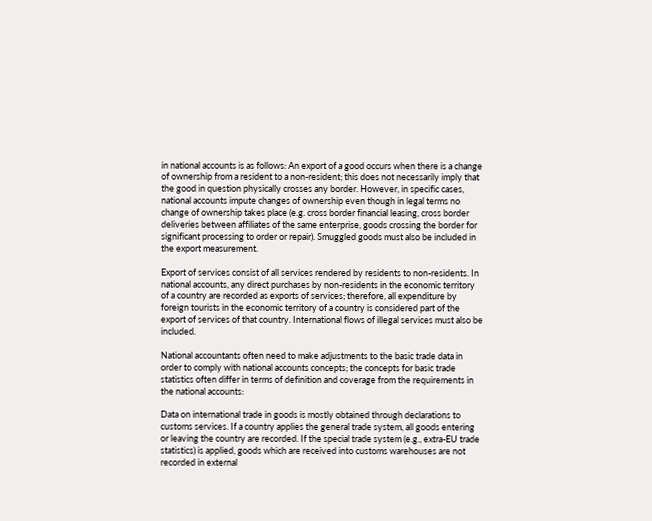in national accounts is as follows: An export of a good occurs when there is a change of ownership from a resident to a non-resident; this does not necessarily imply that the good in question physically crosses any border. However, in specific cases, national accounts impute changes of ownership even though in legal terms no change of ownership takes place (e.g. cross border financial leasing, cross border deliveries between affiliates of the same enterprise, goods crossing the border for significant processing to order or repair). Smuggled goods must also be included in the export measurement.

Export of services consist of all services rendered by residents to non-residents. In national accounts, any direct purchases by non-residents in the economic territory of a country are recorded as exports of services; therefore, all expenditure by foreign tourists in the economic territory of a country is considered part of the export of services of that country. International flows of illegal services must also be included.

National accountants often need to make adjustments to the basic trade data in order to comply with national accounts concepts; the concepts for basic trade statistics often differ in terms of definition and coverage from the requirements in the national accounts:

Data on international trade in goods is mostly obtained through declarations to customs services. If a country applies the general trade system, all goods entering or leaving the country are recorded. If the special trade system (e.g., extra-EU trade statistics) is applied, goods which are received into customs warehouses are not recorded in external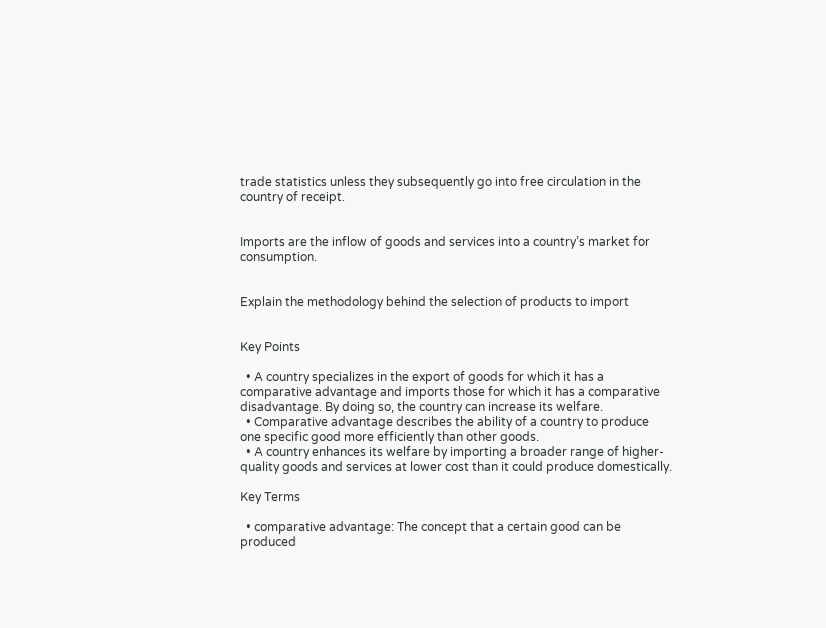trade statistics unless they subsequently go into free circulation in the country of receipt.


Imports are the inflow of goods and services into a country’s market for consumption.


Explain the methodology behind the selection of products to import


Key Points

  • A country specializes in the export of goods for which it has a comparative advantage and imports those for which it has a comparative disadvantage. By doing so, the country can increase its welfare.
  • Comparative advantage describes the ability of a country to produce one specific good more efficiently than other goods.
  • A country enhances its welfare by importing a broader range of higher-quality goods and services at lower cost than it could produce domestically.

Key Terms

  • comparative advantage: The concept that a certain good can be produced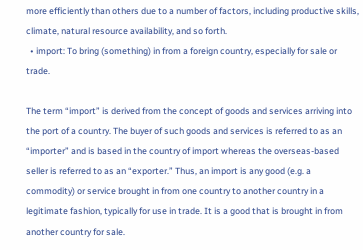more efficiently than others due to a number of factors, including productive skills, climate, natural resource availability, and so forth.
  • import: To bring (something) in from a foreign country, especially for sale or trade.

The term “import” is derived from the concept of goods and services arriving into the port of a country. The buyer of such goods and services is referred to as an “importer” and is based in the country of import whereas the overseas-based seller is referred to as an “exporter.” Thus, an import is any good (e.g. a commodity) or service brought in from one country to another country in a legitimate fashion, typically for use in trade. It is a good that is brought in from another country for sale.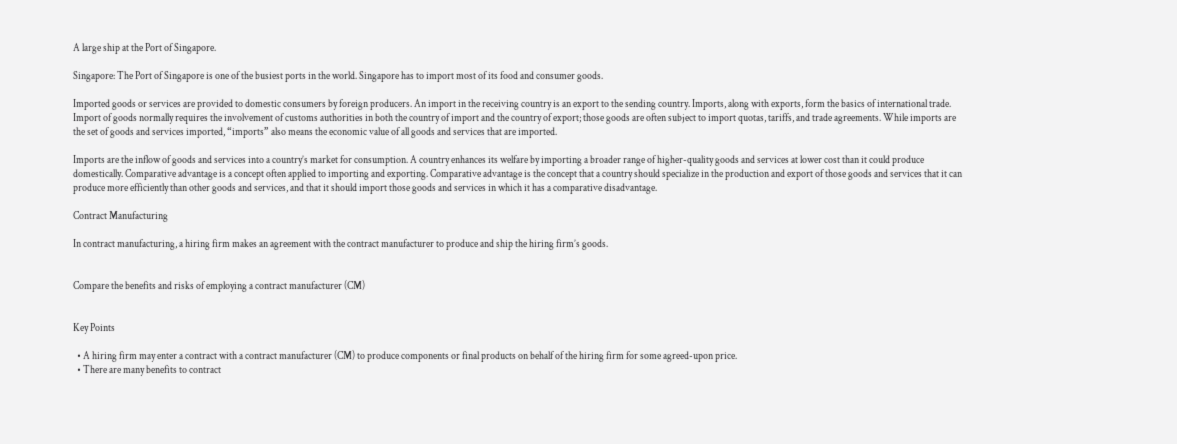A large ship at the Port of Singapore.

Singapore: The Port of Singapore is one of the busiest ports in the world. Singapore has to import most of its food and consumer goods.

Imported goods or services are provided to domestic consumers by foreign producers. An import in the receiving country is an export to the sending country. Imports, along with exports, form the basics of international trade. Import of goods normally requires the involvement of customs authorities in both the country of import and the country of export; those goods are often subject to import quotas, tariffs, and trade agreements. While imports are the set of goods and services imported, “imports” also means the economic value of all goods and services that are imported.

Imports are the inflow of goods and services into a country’s market for consumption. A country enhances its welfare by importing a broader range of higher-quality goods and services at lower cost than it could produce domestically. Comparative advantage is a concept often applied to importing and exporting. Comparative advantage is the concept that a country should specialize in the production and export of those goods and services that it can produce more efficiently than other goods and services, and that it should import those goods and services in which it has a comparative disadvantage.

Contract Manufacturing

In contract manufacturing, a hiring firm makes an agreement with the contract manufacturer to produce and ship the hiring firm’s goods.


Compare the benefits and risks of employing a contract manufacturer (CM)


Key Points

  • A hiring firm may enter a contract with a contract manufacturer (CM) to produce components or final products on behalf of the hiring firm for some agreed-upon price.
  • There are many benefits to contract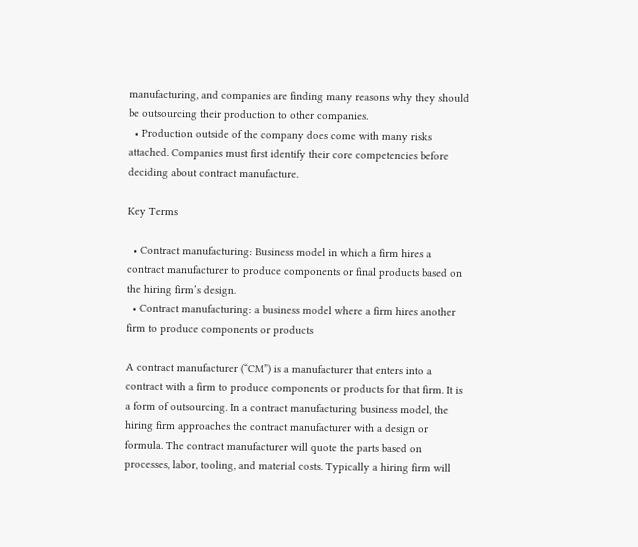manufacturing, and companies are finding many reasons why they should be outsourcing their production to other companies.
  • Production outside of the company does come with many risks attached. Companies must first identify their core competencies before deciding about contract manufacture.

Key Terms

  • Contract manufacturing: Business model in which a firm hires a contract manufacturer to produce components or final products based on the hiring firm’s design.
  • Contract manufacturing: a business model where a firm hires another firm to produce components or products

A contract manufacturer (“CM”) is a manufacturer that enters into a contract with a firm to produce components or products for that firm. It is a form of outsourcing. In a contract manufacturing business model, the hiring firm approaches the contract manufacturer with a design or formula. The contract manufacturer will quote the parts based on processes, labor, tooling, and material costs. Typically a hiring firm will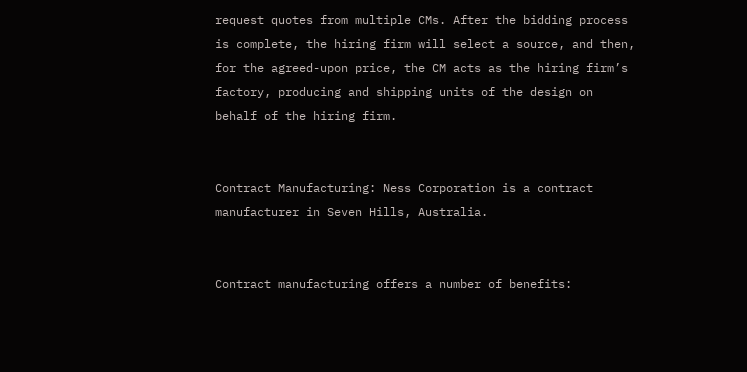request quotes from multiple CMs. After the bidding process is complete, the hiring firm will select a source, and then, for the agreed-upon price, the CM acts as the hiring firm’s factory, producing and shipping units of the design on behalf of the hiring firm.


Contract Manufacturing: Ness Corporation is a contract manufacturer in Seven Hills, Australia.


Contract manufacturing offers a number of benefits: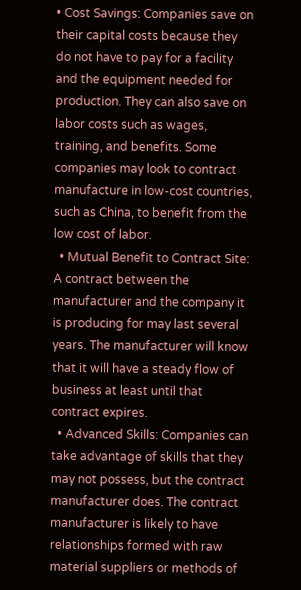• Cost Savings: Companies save on their capital costs because they do not have to pay for a facility and the equipment needed for production. They can also save on labor costs such as wages, training, and benefits. Some companies may look to contract manufacture in low-cost countries, such as China, to benefit from the low cost of labor.
  • Mutual Benefit to Contract Site: A contract between the manufacturer and the company it is producing for may last several years. The manufacturer will know that it will have a steady flow of business at least until that contract expires.
  • Advanced Skills: Companies can take advantage of skills that they may not possess, but the contract manufacturer does. The contract manufacturer is likely to have relationships formed with raw material suppliers or methods of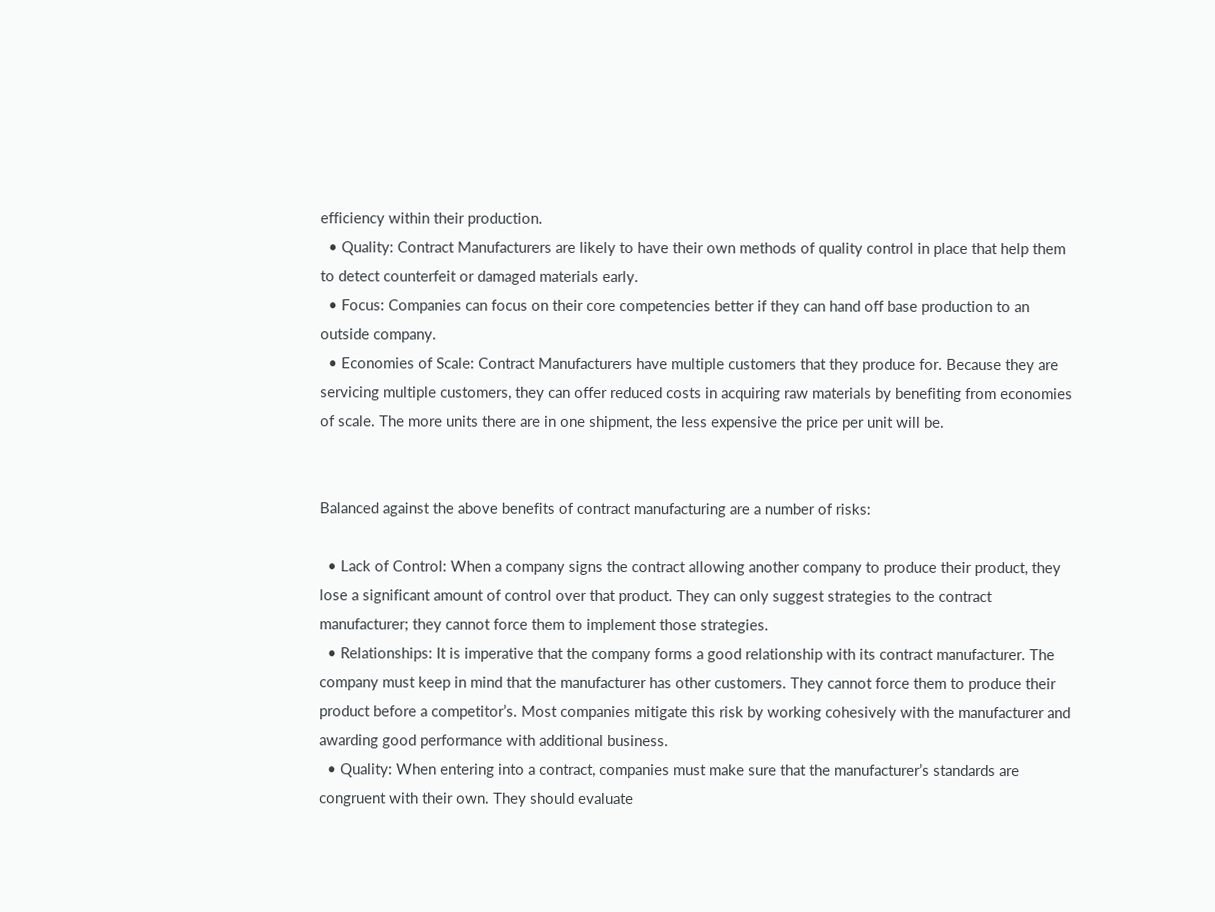efficiency within their production.
  • Quality: Contract Manufacturers are likely to have their own methods of quality control in place that help them to detect counterfeit or damaged materials early.
  • Focus: Companies can focus on their core competencies better if they can hand off base production to an outside company.
  • Economies of Scale: Contract Manufacturers have multiple customers that they produce for. Because they are servicing multiple customers, they can offer reduced costs in acquiring raw materials by benefiting from economies of scale. The more units there are in one shipment, the less expensive the price per unit will be.


Balanced against the above benefits of contract manufacturing are a number of risks:

  • Lack of Control: When a company signs the contract allowing another company to produce their product, they lose a significant amount of control over that product. They can only suggest strategies to the contract manufacturer; they cannot force them to implement those strategies.
  • Relationships: It is imperative that the company forms a good relationship with its contract manufacturer. The company must keep in mind that the manufacturer has other customers. They cannot force them to produce their product before a competitor’s. Most companies mitigate this risk by working cohesively with the manufacturer and awarding good performance with additional business.
  • Quality: When entering into a contract, companies must make sure that the manufacturer’s standards are congruent with their own. They should evaluate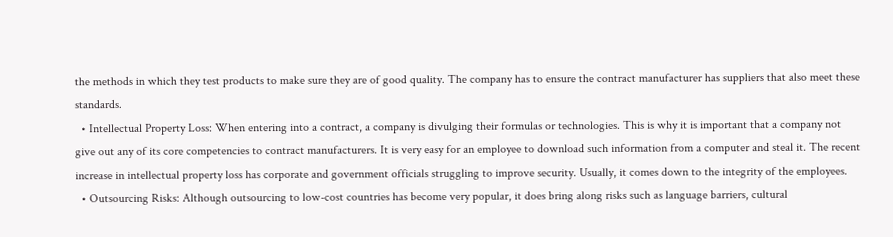the methods in which they test products to make sure they are of good quality. The company has to ensure the contract manufacturer has suppliers that also meet these standards.
  • Intellectual Property Loss: When entering into a contract, a company is divulging their formulas or technologies. This is why it is important that a company not give out any of its core competencies to contract manufacturers. It is very easy for an employee to download such information from a computer and steal it. The recent increase in intellectual property loss has corporate and government officials struggling to improve security. Usually, it comes down to the integrity of the employees.
  • Outsourcing Risks: Although outsourcing to low-cost countries has become very popular, it does bring along risks such as language barriers, cultural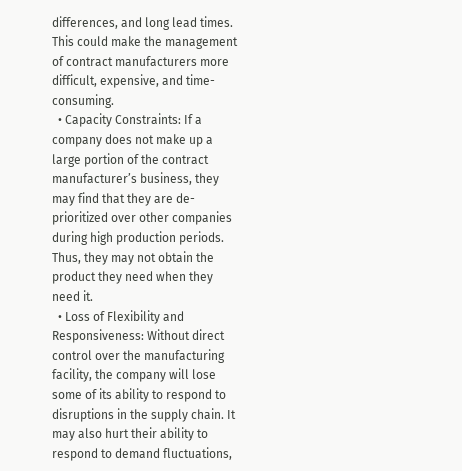differences, and long lead times. This could make the management of contract manufacturers more difficult, expensive, and time-consuming.
  • Capacity Constraints: If a company does not make up a large portion of the contract manufacturer’s business, they may find that they are de-prioritized over other companies during high production periods. Thus, they may not obtain the product they need when they need it.
  • Loss of Flexibility and Responsiveness: Without direct control over the manufacturing facility, the company will lose some of its ability to respond to disruptions in the supply chain. It may also hurt their ability to respond to demand fluctuations,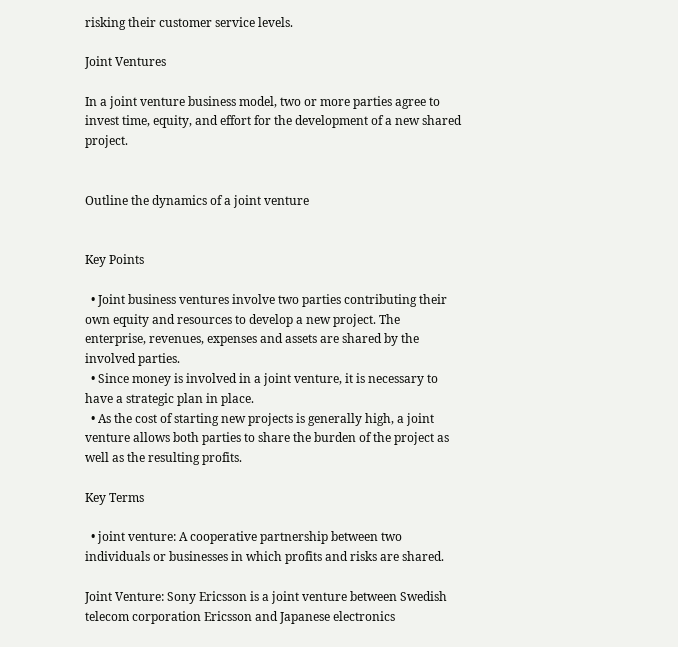risking their customer service levels.

Joint Ventures

In a joint venture business model, two or more parties agree to invest time, equity, and effort for the development of a new shared project.


Outline the dynamics of a joint venture


Key Points

  • Joint business ventures involve two parties contributing their own equity and resources to develop a new project. The enterprise, revenues, expenses and assets are shared by the involved parties.
  • Since money is involved in a joint venture, it is necessary to have a strategic plan in place.
  • As the cost of starting new projects is generally high, a joint venture allows both parties to share the burden of the project as well as the resulting profits.

Key Terms

  • joint venture: A cooperative partnership between two individuals or businesses in which profits and risks are shared.

Joint Venture: Sony Ericsson is a joint venture between Swedish telecom corporation Ericsson and Japanese electronics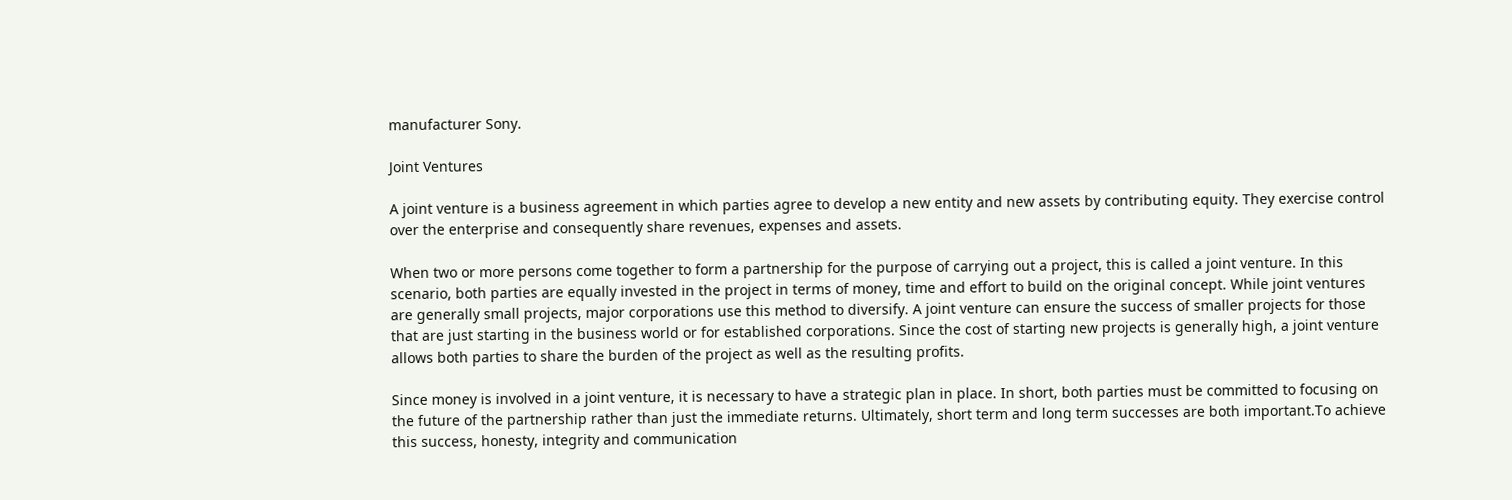manufacturer Sony.

Joint Ventures

A joint venture is a business agreement in which parties agree to develop a new entity and new assets by contributing equity. They exercise control over the enterprise and consequently share revenues, expenses and assets.

When two or more persons come together to form a partnership for the purpose of carrying out a project, this is called a joint venture. In this scenario, both parties are equally invested in the project in terms of money, time and effort to build on the original concept. While joint ventures are generally small projects, major corporations use this method to diversify. A joint venture can ensure the success of smaller projects for those that are just starting in the business world or for established corporations. Since the cost of starting new projects is generally high, a joint venture allows both parties to share the burden of the project as well as the resulting profits.

Since money is involved in a joint venture, it is necessary to have a strategic plan in place. In short, both parties must be committed to focusing on the future of the partnership rather than just the immediate returns. Ultimately, short term and long term successes are both important.To achieve this success, honesty, integrity and communication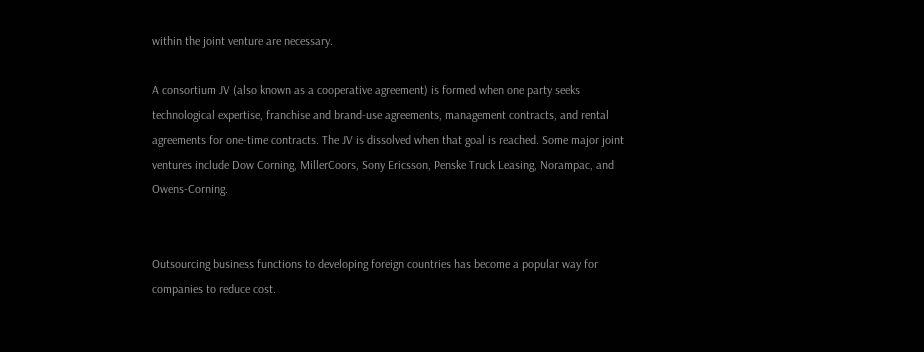within the joint venture are necessary.

A consortium JV (also known as a cooperative agreement) is formed when one party seeks technological expertise, franchise and brand-use agreements, management contracts, and rental agreements for one-time contracts. The JV is dissolved when that goal is reached. Some major joint ventures include Dow Corning, MillerCoors, Sony Ericsson, Penske Truck Leasing, Norampac, and Owens-Corning.


Outsourcing business functions to developing foreign countries has become a popular way for companies to reduce cost.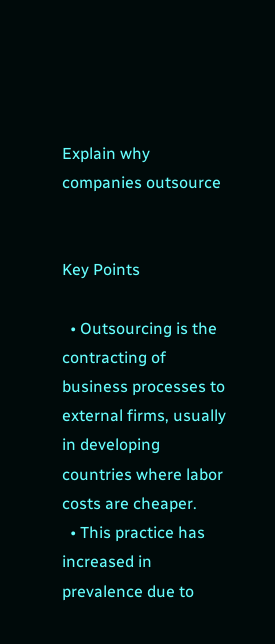Explain why companies outsource


Key Points

  • Outsourcing is the contracting of business processes to external firms, usually in developing countries where labor costs are cheaper.
  • This practice has increased in prevalence due to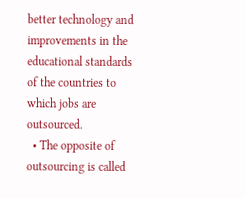better technology and improvements in the educational standards of the countries to which jobs are outsourced.
  • The opposite of outsourcing is called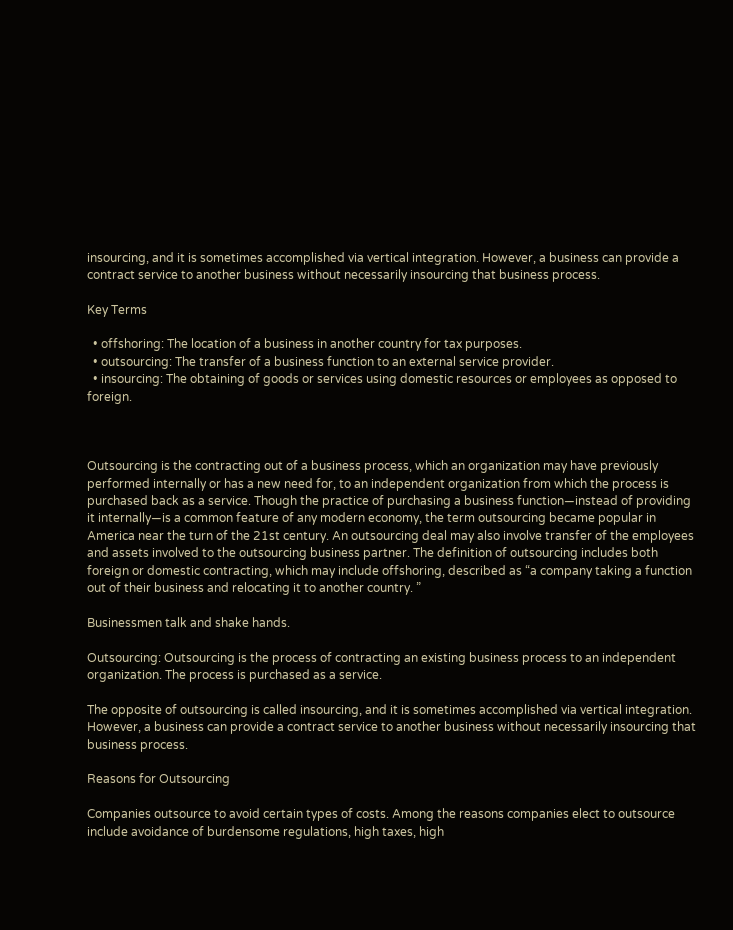insourcing, and it is sometimes accomplished via vertical integration. However, a business can provide a contract service to another business without necessarily insourcing that business process.

Key Terms

  • offshoring: The location of a business in another country for tax purposes.
  • outsourcing: The transfer of a business function to an external service provider.
  • insourcing: The obtaining of goods or services using domestic resources or employees as opposed to foreign.



Outsourcing is the contracting out of a business process, which an organization may have previously performed internally or has a new need for, to an independent organization from which the process is purchased back as a service. Though the practice of purchasing a business function—instead of providing it internally—is a common feature of any modern economy, the term outsourcing became popular in America near the turn of the 21st century. An outsourcing deal may also involve transfer of the employees and assets involved to the outsourcing business partner. The definition of outsourcing includes both foreign or domestic contracting, which may include offshoring, described as “a company taking a function out of their business and relocating it to another country. ”

Businessmen talk and shake hands.

Outsourcing: Outsourcing is the process of contracting an existing business process to an independent organization. The process is purchased as a service.

The opposite of outsourcing is called insourcing, and it is sometimes accomplished via vertical integration. However, a business can provide a contract service to another business without necessarily insourcing that business process.

Reasons for Outsourcing

Companies outsource to avoid certain types of costs. Among the reasons companies elect to outsource include avoidance of burdensome regulations, high taxes, high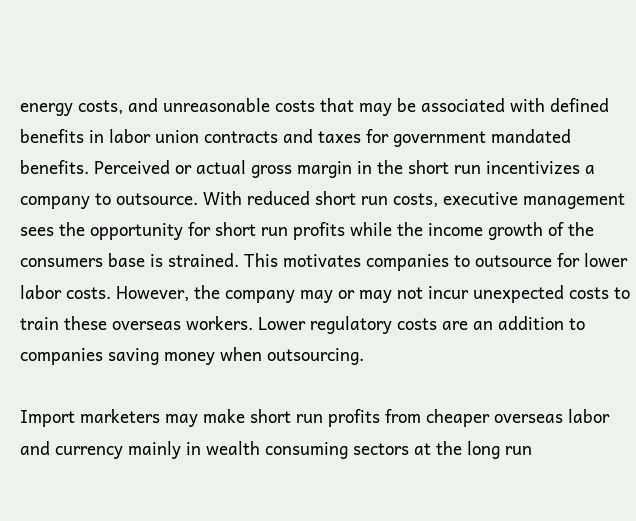energy costs, and unreasonable costs that may be associated with defined benefits in labor union contracts and taxes for government mandated benefits. Perceived or actual gross margin in the short run incentivizes a company to outsource. With reduced short run costs, executive management sees the opportunity for short run profits while the income growth of the consumers base is strained. This motivates companies to outsource for lower labor costs. However, the company may or may not incur unexpected costs to train these overseas workers. Lower regulatory costs are an addition to companies saving money when outsourcing.

Import marketers may make short run profits from cheaper overseas labor and currency mainly in wealth consuming sectors at the long run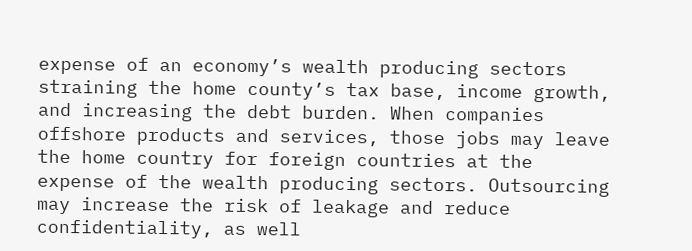expense of an economy’s wealth producing sectors straining the home county’s tax base, income growth, and increasing the debt burden. When companies offshore products and services, those jobs may leave the home country for foreign countries at the expense of the wealth producing sectors. Outsourcing may increase the risk of leakage and reduce confidentiality, as well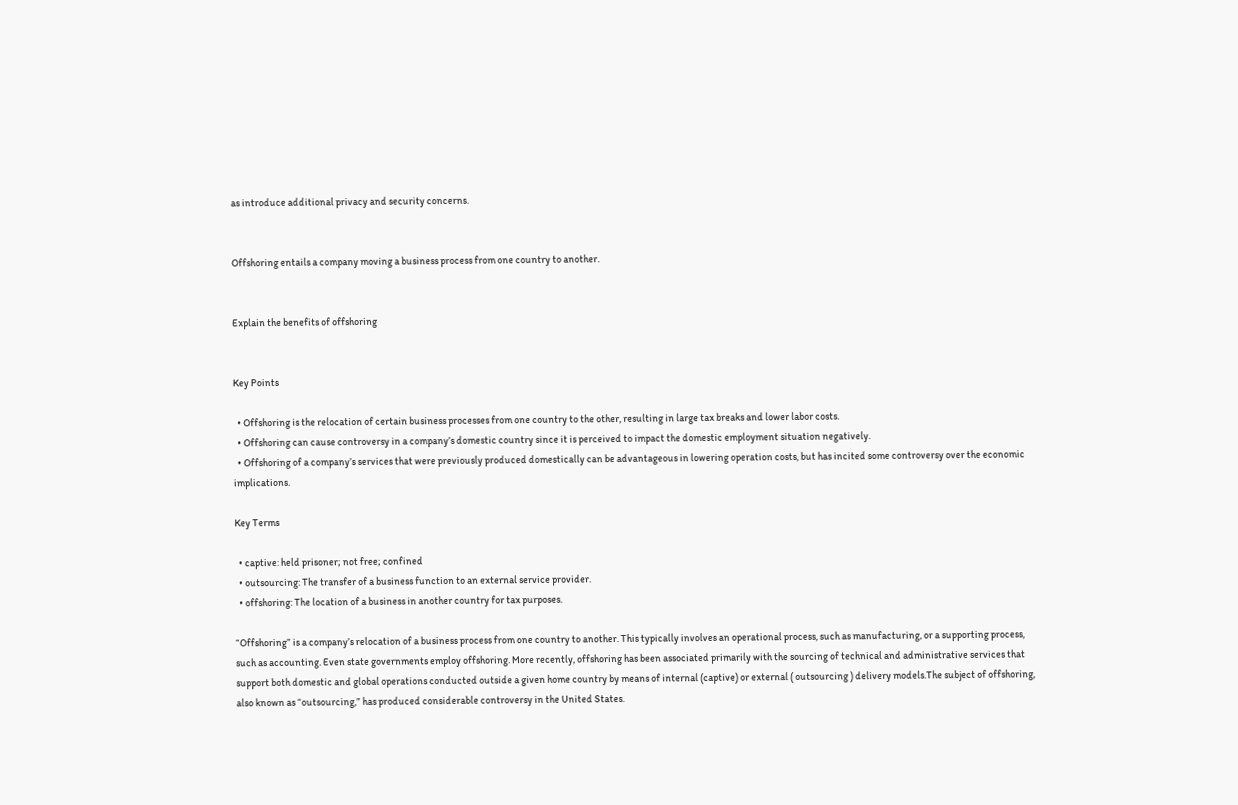as introduce additional privacy and security concerns.


Offshoring entails a company moving a business process from one country to another.


Explain the benefits of offshoring


Key Points

  • Offshoring is the relocation of certain business processes from one country to the other, resulting in large tax breaks and lower labor costs.
  • Offshoring can cause controversy in a company’s domestic country since it is perceived to impact the domestic employment situation negatively.
  • Offshoring of a company’s services that were previously produced domestically can be advantageous in lowering operation costs, but has incited some controversy over the economic implications.

Key Terms

  • captive: held prisoner; not free; confined
  • outsourcing: The transfer of a business function to an external service provider.
  • offshoring: The location of a business in another country for tax purposes.

“Offshoring” is a company’s relocation of a business process from one country to another. This typically involves an operational process, such as manufacturing, or a supporting process, such as accounting. Even state governments employ offshoring. More recently, offshoring has been associated primarily with the sourcing of technical and administrative services that support both domestic and global operations conducted outside a given home country by means of internal (captive) or external ( outsourcing ) delivery models.The subject of offshoring, also known as “outsourcing,” has produced considerable controversy in the United States.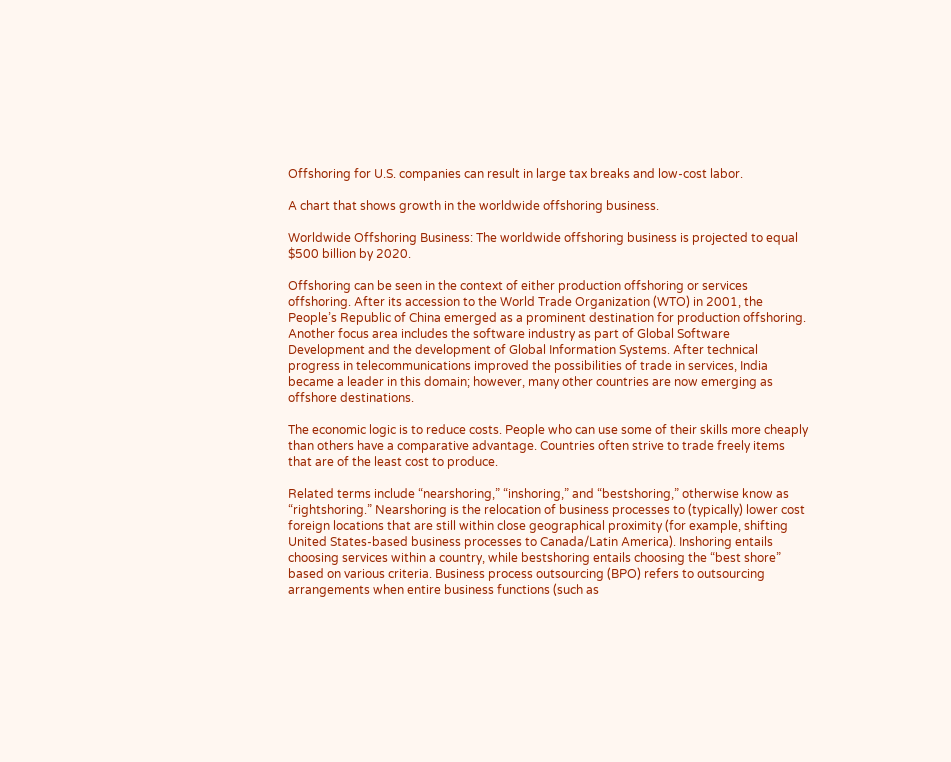Offshoring for U.S. companies can result in large tax breaks and low-cost labor.

A chart that shows growth in the worldwide offshoring business.

Worldwide Offshoring Business: The worldwide offshoring business is projected to equal $500 billion by 2020.

Offshoring can be seen in the context of either production offshoring or services offshoring. After its accession to the World Trade Organization (WTO) in 2001, the People’s Republic of China emerged as a prominent destination for production offshoring. Another focus area includes the software industry as part of Global Software Development and the development of Global Information Systems. After technical progress in telecommunications improved the possibilities of trade in services, India became a leader in this domain; however, many other countries are now emerging as offshore destinations.

The economic logic is to reduce costs. People who can use some of their skills more cheaply than others have a comparative advantage. Countries often strive to trade freely items that are of the least cost to produce.

Related terms include “nearshoring,” “inshoring,” and “bestshoring,” otherwise know as “rightshoring.” Nearshoring is the relocation of business processes to (typically) lower cost foreign locations that are still within close geographical proximity (for example, shifting United States-based business processes to Canada/Latin America). Inshoring entails choosing services within a country, while bestshoring entails choosing the “best shore” based on various criteria. Business process outsourcing (BPO) refers to outsourcing arrangements when entire business functions (such as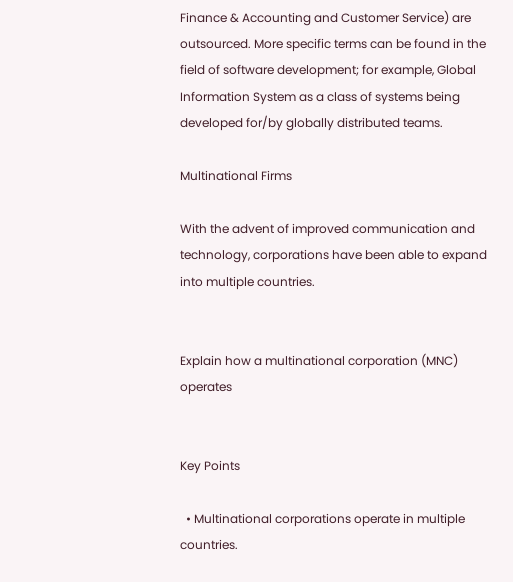Finance & Accounting and Customer Service) are outsourced. More specific terms can be found in the field of software development; for example, Global Information System as a class of systems being developed for/by globally distributed teams.

Multinational Firms

With the advent of improved communication and technology, corporations have been able to expand into multiple countries.


Explain how a multinational corporation (MNC) operates


Key Points

  • Multinational corporations operate in multiple countries.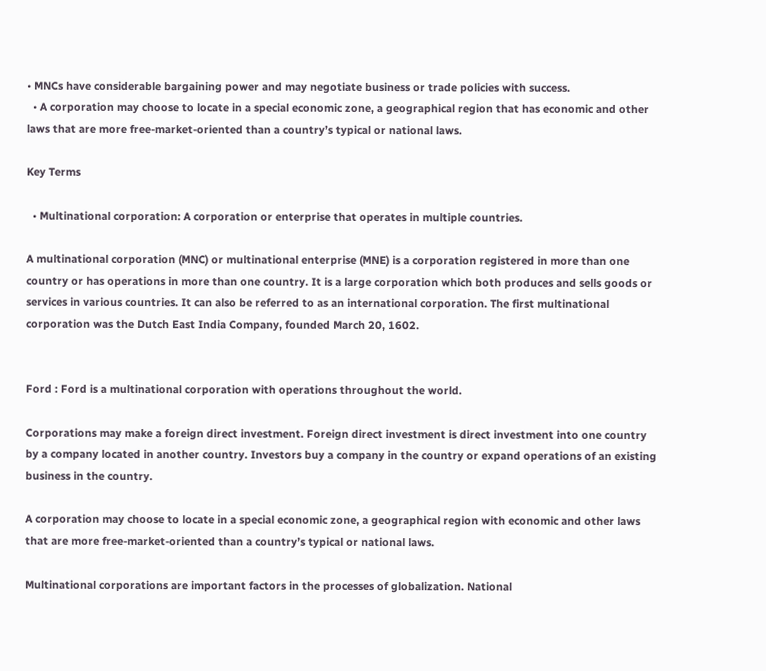• MNCs have considerable bargaining power and may negotiate business or trade policies with success.
  • A corporation may choose to locate in a special economic zone, a geographical region that has economic and other laws that are more free-market-oriented than a country’s typical or national laws.

Key Terms

  • Multinational corporation: A corporation or enterprise that operates in multiple countries.

A multinational corporation (MNC) or multinational enterprise (MNE) is a corporation registered in more than one country or has operations in more than one country. It is a large corporation which both produces and sells goods or services in various countries. It can also be referred to as an international corporation. The first multinational corporation was the Dutch East India Company, founded March 20, 1602.


Ford : Ford is a multinational corporation with operations throughout the world.

Corporations may make a foreign direct investment. Foreign direct investment is direct investment into one country by a company located in another country. Investors buy a company in the country or expand operations of an existing business in the country.

A corporation may choose to locate in a special economic zone, a geographical region with economic and other laws that are more free-market-oriented than a country’s typical or national laws.

Multinational corporations are important factors in the processes of globalization. National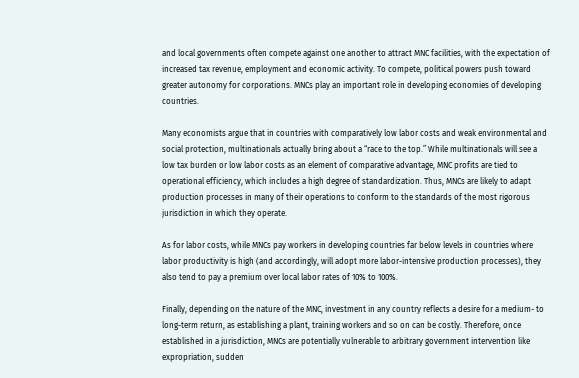and local governments often compete against one another to attract MNC facilities, with the expectation of increased tax revenue, employment and economic activity. To compete, political powers push toward greater autonomy for corporations. MNCs play an important role in developing economies of developing countries.

Many economists argue that in countries with comparatively low labor costs and weak environmental and social protection, multinationals actually bring about a “race to the top.” While multinationals will see a low tax burden or low labor costs as an element of comparative advantage, MNC profits are tied to operational efficiency, which includes a high degree of standardization. Thus, MNCs are likely to adapt production processes in many of their operations to conform to the standards of the most rigorous jurisdiction in which they operate.

As for labor costs, while MNCs pay workers in developing countries far below levels in countries where labor productivity is high (and accordingly, will adopt more labor-intensive production processes), they also tend to pay a premium over local labor rates of 10% to 100%.

Finally, depending on the nature of the MNC, investment in any country reflects a desire for a medium- to long-term return, as establishing a plant, training workers and so on can be costly. Therefore, once established in a jurisdiction, MNCs are potentially vulnerable to arbitrary government intervention like expropriation, sudden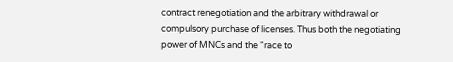contract renegotiation and the arbitrary withdrawal or compulsory purchase of licenses. Thus both the negotiating power of MNCs and the “race to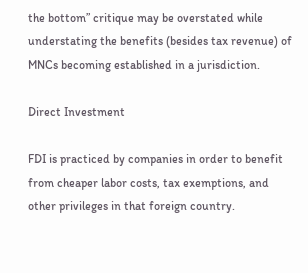the bottom” critique may be overstated while understating the benefits (besides tax revenue) of MNCs becoming established in a jurisdiction.

Direct Investment

FDI is practiced by companies in order to benefit from cheaper labor costs, tax exemptions, and other privileges in that foreign country.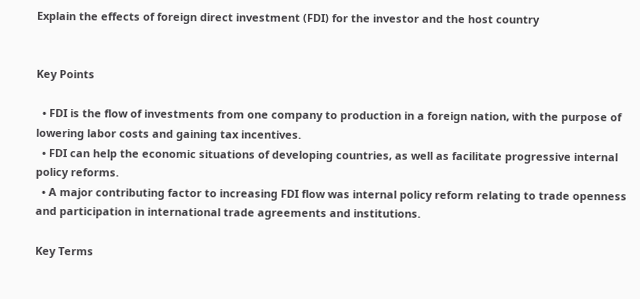Explain the effects of foreign direct investment (FDI) for the investor and the host country


Key Points

  • FDI is the flow of investments from one company to production in a foreign nation, with the purpose of lowering labor costs and gaining tax incentives.
  • FDI can help the economic situations of developing countries, as well as facilitate progressive internal policy reforms.
  • A major contributing factor to increasing FDI flow was internal policy reform relating to trade openness and participation in international trade agreements and institutions.

Key Terms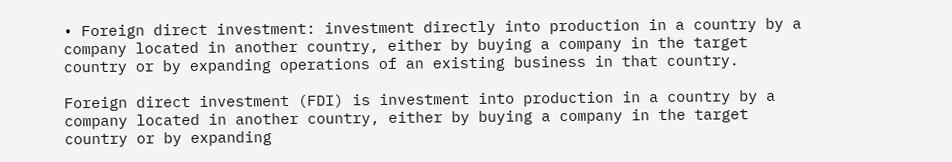• Foreign direct investment: investment directly into production in a country by a company located in another country, either by buying a company in the target country or by expanding operations of an existing business in that country.

Foreign direct investment (FDI) is investment into production in a country by a company located in another country, either by buying a company in the target country or by expanding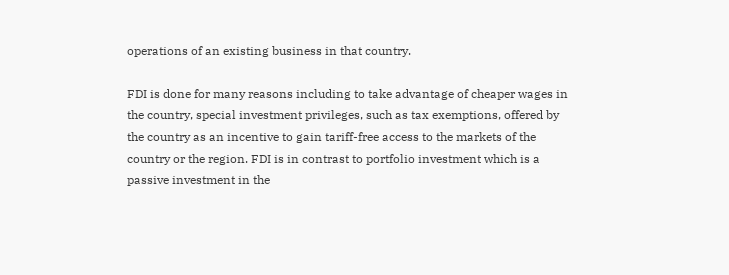operations of an existing business in that country.

FDI is done for many reasons including to take advantage of cheaper wages in the country, special investment privileges, such as tax exemptions, offered by the country as an incentive to gain tariff-free access to the markets of the country or the region. FDI is in contrast to portfolio investment which is a passive investment in the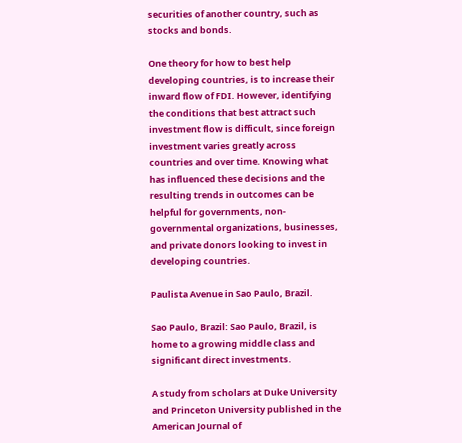securities of another country, such as stocks and bonds.

One theory for how to best help developing countries, is to increase their inward flow of FDI. However, identifying the conditions that best attract such investment flow is difficult, since foreign investment varies greatly across countries and over time. Knowing what has influenced these decisions and the resulting trends in outcomes can be helpful for governments, non-governmental organizations, businesses, and private donors looking to invest in developing countries.

Paulista Avenue in Sao Paulo, Brazil.

Sao Paulo, Brazil: Sao Paulo, Brazil, is home to a growing middle class and significant direct investments.

A study from scholars at Duke University and Princeton University published in the American Journal of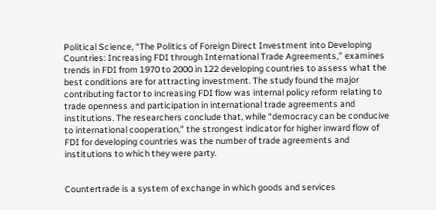Political Science, “The Politics of Foreign Direct Investment into Developing Countries: Increasing FDI through International Trade Agreements,” examines trends in FDI from 1970 to 2000 in 122 developing countries to assess what the best conditions are for attracting investment. The study found the major contributing factor to increasing FDI flow was internal policy reform relating to trade openness and participation in international trade agreements and institutions. The researchers conclude that, while “democracy can be conducive to international cooperation,” the strongest indicator for higher inward flow of FDI for developing countries was the number of trade agreements and institutions to which they were party.


Countertrade is a system of exchange in which goods and services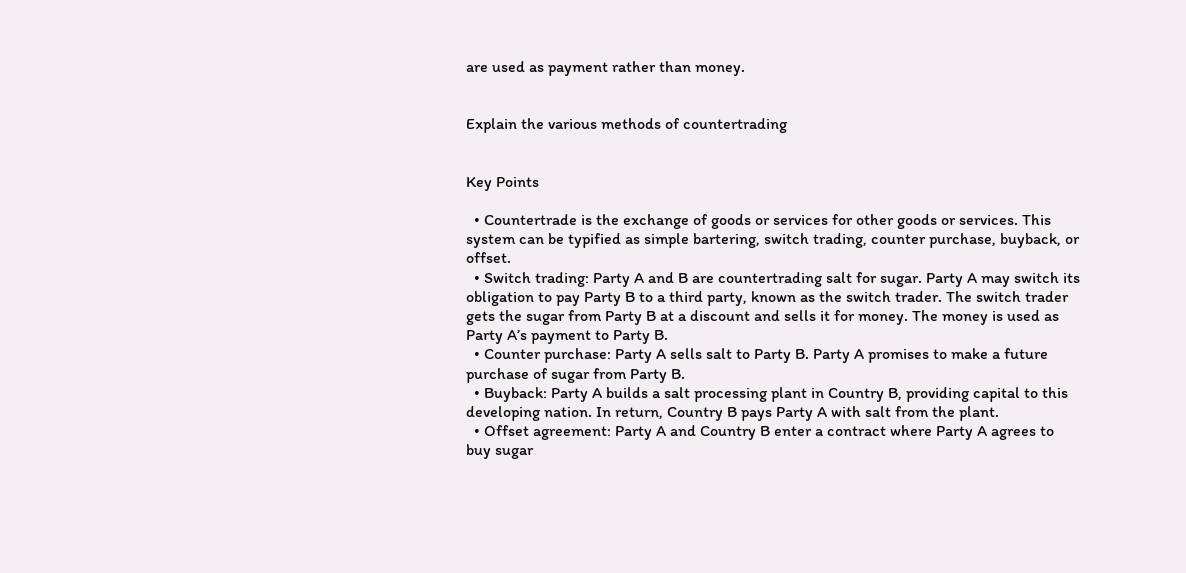are used as payment rather than money.


Explain the various methods of countertrading


Key Points

  • Countertrade is the exchange of goods or services for other goods or services. This system can be typified as simple bartering, switch trading, counter purchase, buyback, or offset.
  • Switch trading: Party A and B are countertrading salt for sugar. Party A may switch its obligation to pay Party B to a third party, known as the switch trader. The switch trader gets the sugar from Party B at a discount and sells it for money. The money is used as Party A’s payment to Party B.
  • Counter purchase: Party A sells salt to Party B. Party A promises to make a future purchase of sugar from Party B.
  • Buyback: Party A builds a salt processing plant in Country B, providing capital to this developing nation. In return, Country B pays Party A with salt from the plant.
  • Offset agreement: Party A and Country B enter a contract where Party A agrees to buy sugar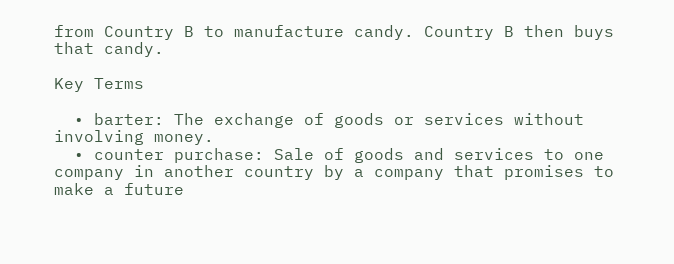from Country B to manufacture candy. Country B then buys that candy.

Key Terms

  • barter: The exchange of goods or services without involving money.
  • counter purchase: Sale of goods and services to one company in another country by a company that promises to make a future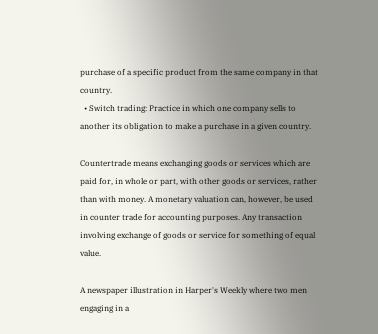purchase of a specific product from the same company in that country.
  • Switch trading: Practice in which one company sells to another its obligation to make a purchase in a given country.

Countertrade means exchanging goods or services which are paid for, in whole or part, with other goods or services, rather than with money. A monetary valuation can, however, be used in counter trade for accounting purposes. Any transaction involving exchange of goods or service for something of equal value.

A newspaper illustration in Harper's Weekly where two men engaging in a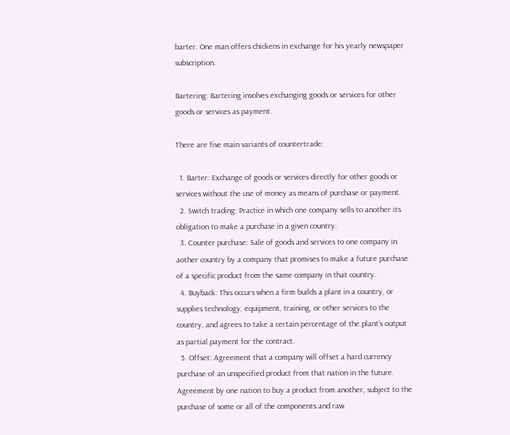barter. One man offers chickens in exchange for his yearly newspaper subscription.

Bartering: Bartering involves exchanging goods or services for other goods or services as payment.

There are five main variants of countertrade:

  1. Barter: Exchange of goods or services directly for other goods or services without the use of money as means of purchase or payment.
  2. Switch trading: Practice in which one company sells to another its obligation to make a purchase in a given country.
  3. Counter purchase: Sale of goods and services to one company in aother country by a company that promises to make a future purchase of a specific product from the same company in that country.
  4. Buyback: This occurs when a firm builds a plant in a country, or supplies technology, equipment, training, or other services to the country, and agrees to take a certain percentage of the plant’s output as partial payment for the contract.
  5. Offset: Agreement that a company will offset a hard currency purchase of an unspecified product from that nation in the future. Agreement by one nation to buy a product from another, subject to the purchase of some or all of the components and raw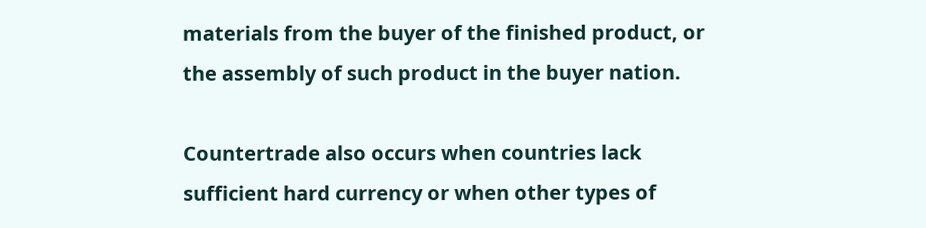materials from the buyer of the finished product, or the assembly of such product in the buyer nation.

Countertrade also occurs when countries lack sufficient hard currency or when other types of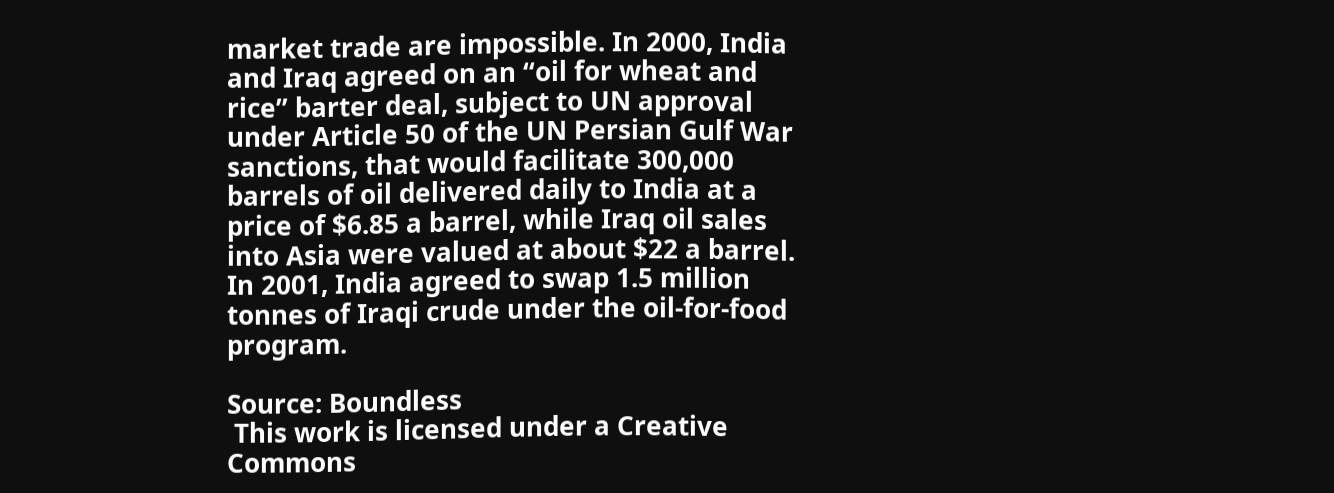market trade are impossible. In 2000, India and Iraq agreed on an “oil for wheat and rice” barter deal, subject to UN approval under Article 50 of the UN Persian Gulf War sanctions, that would facilitate 300,000 barrels of oil delivered daily to India at a price of $6.85 a barrel, while Iraq oil sales into Asia were valued at about $22 a barrel. In 2001, India agreed to swap 1.5 million tonnes of Iraqi crude under the oil-for-food program.

Source: Boundless
 This work is licensed under a Creative Commons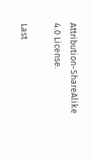Attribution-ShareAlike 4.0 License.

Last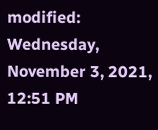modified: Wednesday, November 3, 2021, 12:51 PM